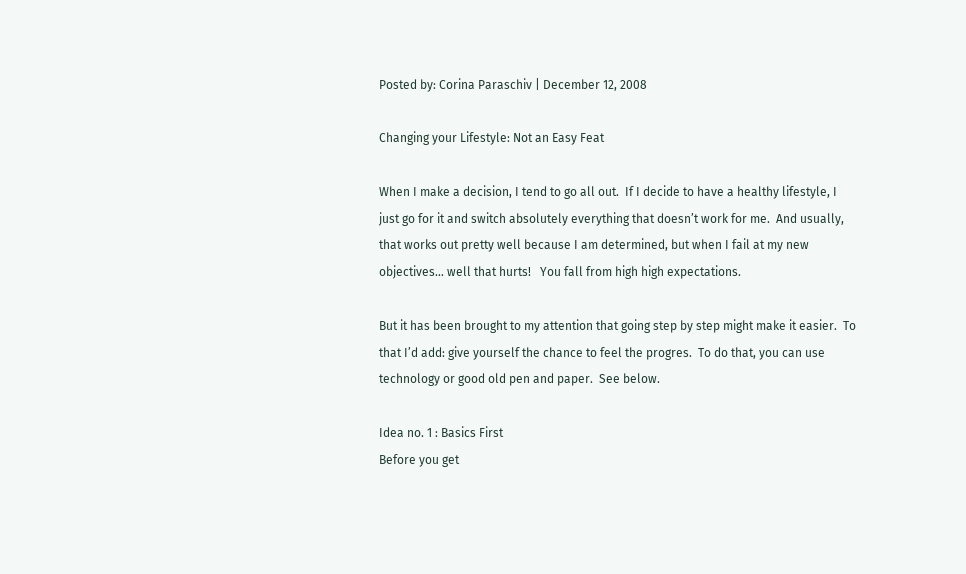Posted by: Corina Paraschiv | December 12, 2008

Changing your Lifestyle: Not an Easy Feat

When I make a decision, I tend to go all out.  If I decide to have a healthy lifestyle, I just go for it and switch absolutely everything that doesn’t work for me.  And usually, that works out pretty well because I am determined, but when I fail at my new objectives… well that hurts!   You fall from high high expectations.

But it has been brought to my attention that going step by step might make it easier.  To that I’d add: give yourself the chance to feel the progres.  To do that, you can use technology or good old pen and paper.  See below.

Idea no. 1 : Basics First
Before you get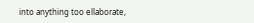into anything too ellaborate,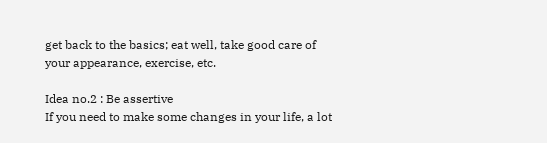get back to the basics; eat well, take good care of your appearance, exercise, etc.

Idea no.2 : Be assertive
If you need to make some changes in your life, a lot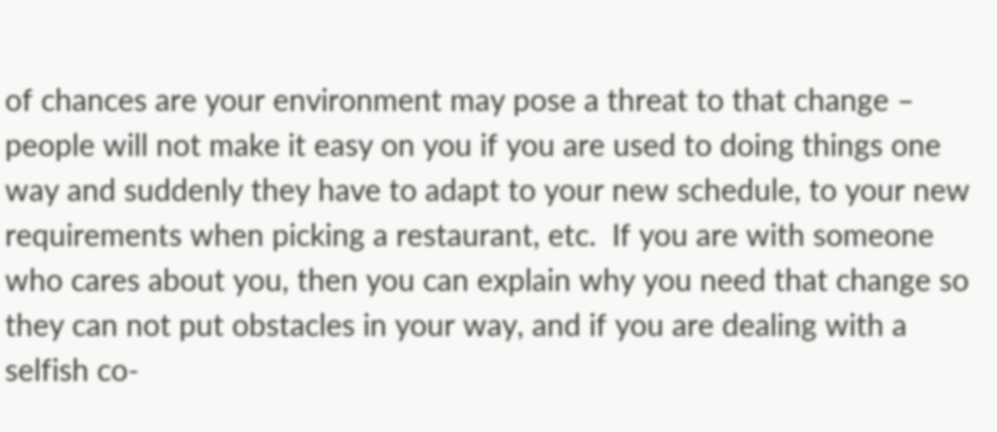of chances are your environment may pose a threat to that change – people will not make it easy on you if you are used to doing things one way and suddenly they have to adapt to your new schedule, to your new requirements when picking a restaurant, etc.  If you are with someone who cares about you, then you can explain why you need that change so they can not put obstacles in your way, and if you are dealing with a selfish co-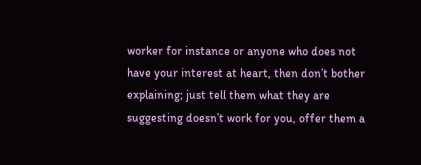worker for instance or anyone who does not have your interest at heart, then don’t bother explaining; just tell them what they are suggesting doesn’t work for you, offer them a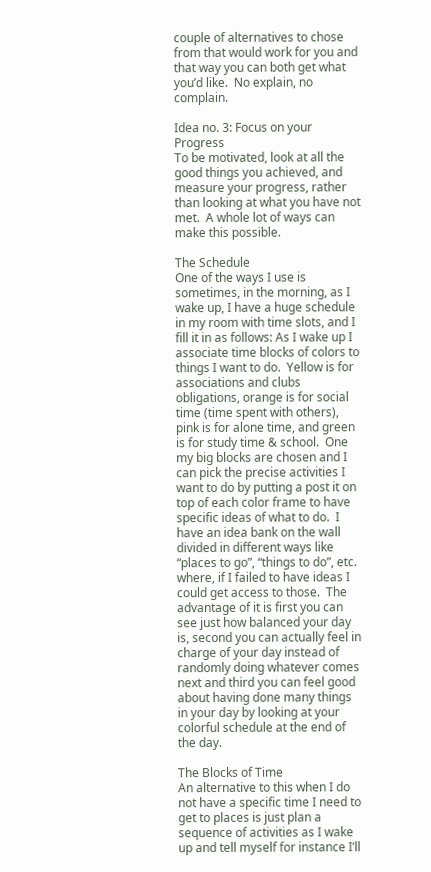couple of alternatives to chose from that would work for you and that way you can both get what you’d like.  No explain, no complain.

Idea no. 3: Focus on your Progress
To be motivated, look at all the good things you achieved, and measure your progress, rather than looking at what you have not met.  A whole lot of ways can make this possible.

The Schedule
One of the ways I use is sometimes, in the morning, as I wake up, I have a huge schedule in my room with time slots, and I fill it in as follows: As I wake up I associate time blocks of colors to things I want to do.  Yellow is for associations and clubs obligations, orange is for social time (time spent with others), pink is for alone time, and green is for study time & school.  One my big blocks are chosen and I can pick the precise activities I want to do by putting a post it on top of each color frame to have specific ideas of what to do.  I have an idea bank on the wall divided in different ways like “places to go”, “things to do”, etc. where, if I failed to have ideas I could get access to those.  The advantage of it is first you can see just how balanced your day is, second you can actually feel in charge of your day instead of randomly doing whatever comes next and third you can feel good about having done many things in your day by looking at your colorful schedule at the end of the day.

The Blocks of Time
An alternative to this when I do not have a specific time I need to get to places is just plan a sequence of activities as I wake up and tell myself for instance I’ll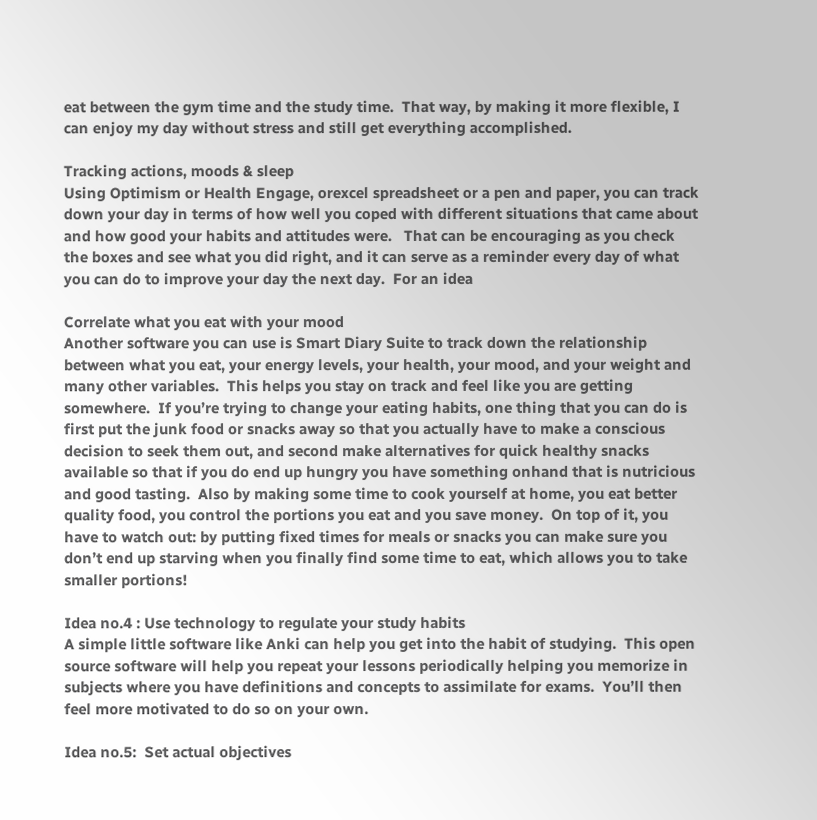eat between the gym time and the study time.  That way, by making it more flexible, I can enjoy my day without stress and still get everything accomplished.

Tracking actions, moods & sleep
Using Optimism or Health Engage, orexcel spreadsheet or a pen and paper, you can track down your day in terms of how well you coped with different situations that came about and how good your habits and attitudes were.   That can be encouraging as you check the boxes and see what you did right, and it can serve as a reminder every day of what you can do to improve your day the next day.  For an idea

Correlate what you eat with your mood
Another software you can use is Smart Diary Suite to track down the relationship between what you eat, your energy levels, your health, your mood, and your weight and many other variables.  This helps you stay on track and feel like you are getting somewhere.  If you’re trying to change your eating habits, one thing that you can do is first put the junk food or snacks away so that you actually have to make a conscious decision to seek them out, and second make alternatives for quick healthy snacks available so that if you do end up hungry you have something onhand that is nutricious and good tasting.  Also by making some time to cook yourself at home, you eat better quality food, you control the portions you eat and you save money.  On top of it, you have to watch out: by putting fixed times for meals or snacks you can make sure you don’t end up starving when you finally find some time to eat, which allows you to take smaller portions!

Idea no.4 : Use technology to regulate your study habits
A simple little software like Anki can help you get into the habit of studying.  This open source software will help you repeat your lessons periodically helping you memorize in subjects where you have definitions and concepts to assimilate for exams.  You’ll then feel more motivated to do so on your own.

Idea no.5:  Set actual objectives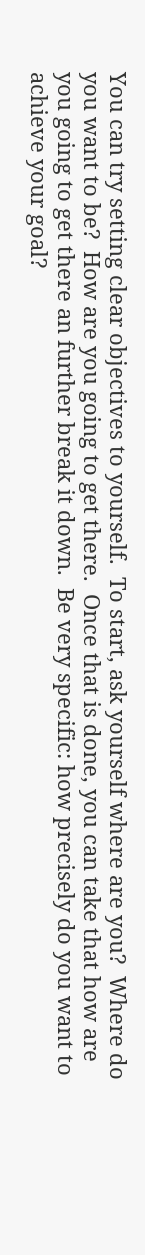You can try setting clear objectives to yourself.  To start, ask yourself where are you?  Where do you want to be?  How are you going to get there.  Once that is done, you can take that how are you going to get there an further break it down.  Be very specific: how precisely do you want to achieve your goal?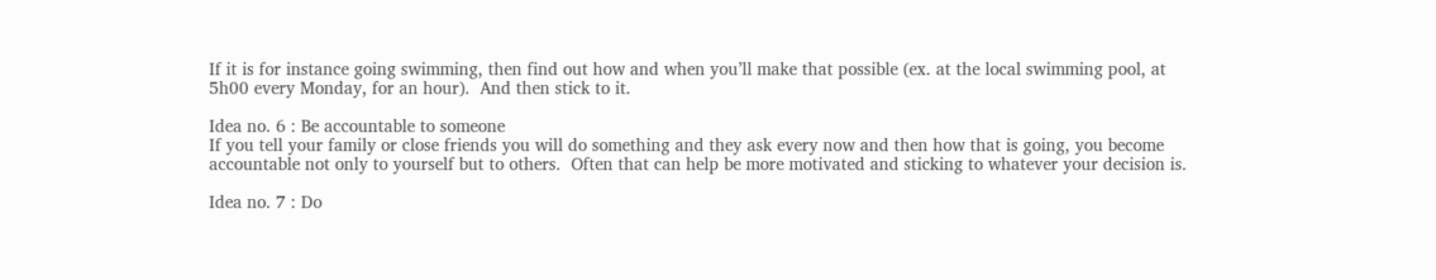If it is for instance going swimming, then find out how and when you’ll make that possible (ex. at the local swimming pool, at 5h00 every Monday, for an hour).  And then stick to it.

Idea no. 6 : Be accountable to someone
If you tell your family or close friends you will do something and they ask every now and then how that is going, you become accountable not only to yourself but to others.  Often that can help be more motivated and sticking to whatever your decision is.

Idea no. 7 : Do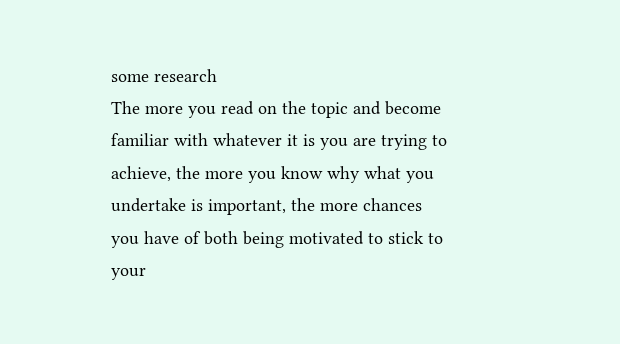some research
The more you read on the topic and become familiar with whatever it is you are trying to achieve, the more you know why what you undertake is important, the more chances you have of both being motivated to stick to your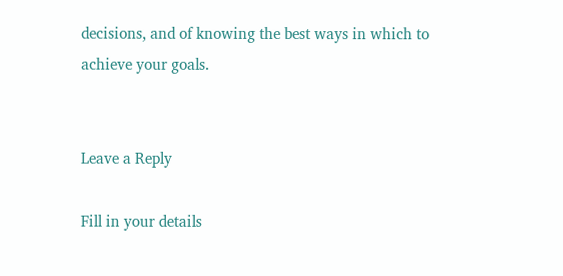decisions, and of knowing the best ways in which to achieve your goals.


Leave a Reply

Fill in your details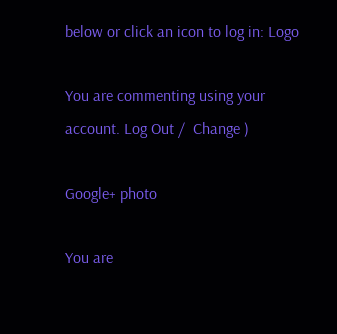below or click an icon to log in: Logo

You are commenting using your account. Log Out /  Change )

Google+ photo

You are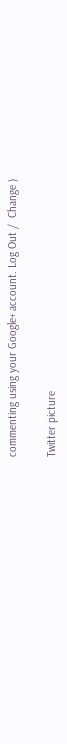commenting using your Google+ account. Log Out /  Change )

Twitter picture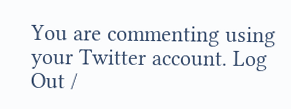You are commenting using your Twitter account. Log Out /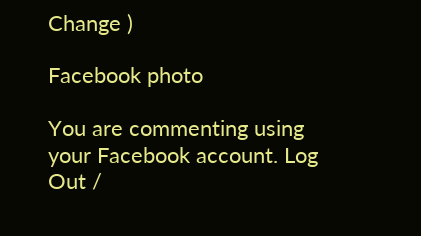Change )

Facebook photo

You are commenting using your Facebook account. Log Out /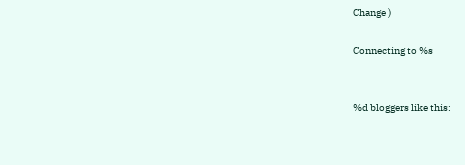Change )

Connecting to %s


%d bloggers like this: